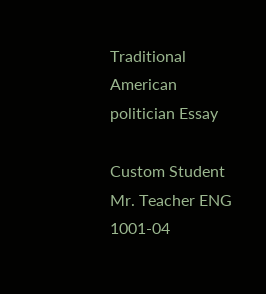Traditional American politician Essay

Custom Student Mr. Teacher ENG 1001-04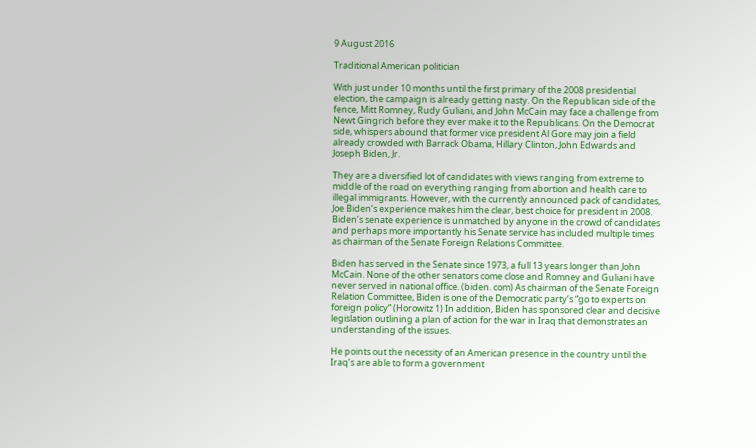9 August 2016

Traditional American politician

With just under 10 months until the first primary of the 2008 presidential election, the campaign is already getting nasty. On the Republican side of the fence, Mitt Romney, Rudy Guliani, and John McCain may face a challenge from Newt Gingrich before they ever make it to the Republicans. On the Democrat side, whispers abound that former vice president Al Gore may join a field already crowded with Barrack Obama, Hillary Clinton, John Edwards and Joseph Biden, Jr.

They are a diversified lot of candidates with views ranging from extreme to middle of the road on everything ranging from abortion and health care to illegal immigrants. However, with the currently announced pack of candidates, Joe Biden’s experience makes him the clear, best choice for president in 2008. Biden’s senate experience is unmatched by anyone in the crowd of candidates and perhaps more importantly his Senate service has included multiple times as chairman of the Senate Foreign Relations Committee.

Biden has served in the Senate since 1973, a full 13 years longer than John McCain. None of the other senators come close and Romney and Guliani have never served in national office. (biden. com) As chairman of the Senate Foreign Relation Committee, Biden is one of the Democratic party’s “go to experts on foreign policy” (Horowitz 1) In addition, Biden has sponsored clear and decisive legislation outlining a plan of action for the war in Iraq that demonstrates an understanding of the issues.

He points out the necessity of an American presence in the country until the Iraq’s are able to form a government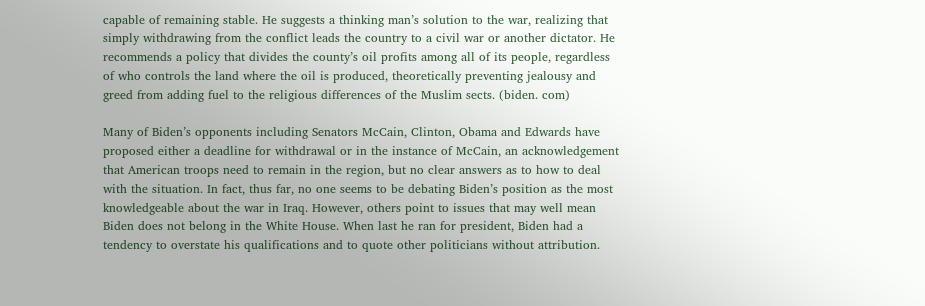capable of remaining stable. He suggests a thinking man’s solution to the war, realizing that simply withdrawing from the conflict leads the country to a civil war or another dictator. He recommends a policy that divides the county’s oil profits among all of its people, regardless of who controls the land where the oil is produced, theoretically preventing jealousy and greed from adding fuel to the religious differences of the Muslim sects. (biden. com)

Many of Biden’s opponents including Senators McCain, Clinton, Obama and Edwards have proposed either a deadline for withdrawal or in the instance of McCain, an acknowledgement that American troops need to remain in the region, but no clear answers as to how to deal with the situation. In fact, thus far, no one seems to be debating Biden’s position as the most knowledgeable about the war in Iraq. However, others point to issues that may well mean Biden does not belong in the White House. When last he ran for president, Biden had a tendency to overstate his qualifications and to quote other politicians without attribution.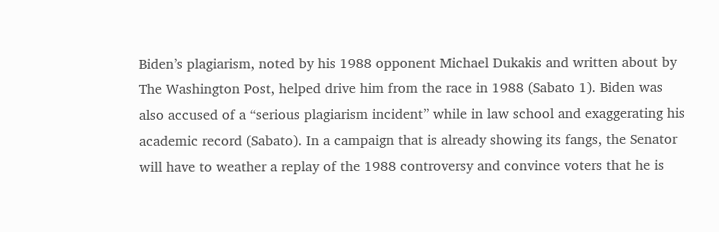Biden’s plagiarism, noted by his 1988 opponent Michael Dukakis and written about by The Washington Post, helped drive him from the race in 1988 (Sabato 1). Biden was also accused of a “serious plagiarism incident” while in law school and exaggerating his academic record (Sabato). In a campaign that is already showing its fangs, the Senator will have to weather a replay of the 1988 controversy and convince voters that he is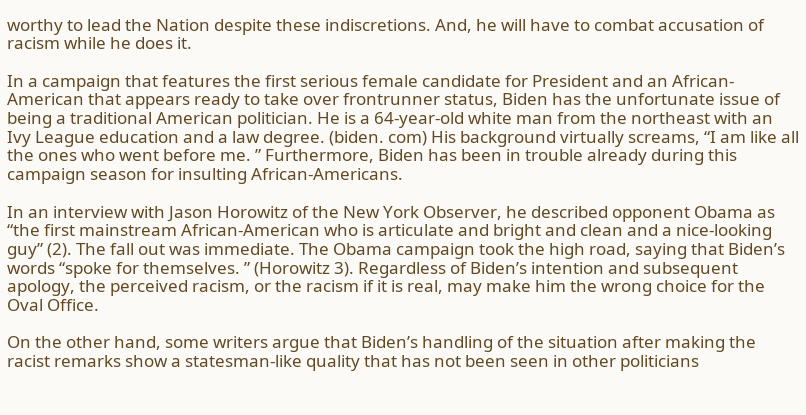worthy to lead the Nation despite these indiscretions. And, he will have to combat accusation of racism while he does it.

In a campaign that features the first serious female candidate for President and an African-American that appears ready to take over frontrunner status, Biden has the unfortunate issue of being a traditional American politician. He is a 64-year-old white man from the northeast with an Ivy League education and a law degree. (biden. com) His background virtually screams, “I am like all the ones who went before me. ” Furthermore, Biden has been in trouble already during this campaign season for insulting African-Americans.

In an interview with Jason Horowitz of the New York Observer, he described opponent Obama as “the first mainstream African-American who is articulate and bright and clean and a nice-looking guy” (2). The fall out was immediate. The Obama campaign took the high road, saying that Biden’s words “spoke for themselves. ” (Horowitz 3). Regardless of Biden’s intention and subsequent apology, the perceived racism, or the racism if it is real, may make him the wrong choice for the Oval Office.

On the other hand, some writers argue that Biden’s handling of the situation after making the racist remarks show a statesman-like quality that has not been seen in other politicians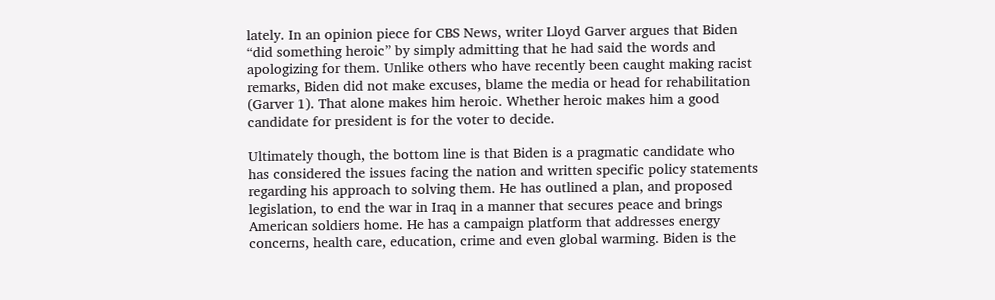lately. In an opinion piece for CBS News, writer Lloyd Garver argues that Biden “did something heroic” by simply admitting that he had said the words and apologizing for them. Unlike others who have recently been caught making racist remarks, Biden did not make excuses, blame the media or head for rehabilitation (Garver 1). That alone makes him heroic. Whether heroic makes him a good candidate for president is for the voter to decide.

Ultimately though, the bottom line is that Biden is a pragmatic candidate who has considered the issues facing the nation and written specific policy statements regarding his approach to solving them. He has outlined a plan, and proposed legislation, to end the war in Iraq in a manner that secures peace and brings American soldiers home. He has a campaign platform that addresses energy concerns, health care, education, crime and even global warming. Biden is the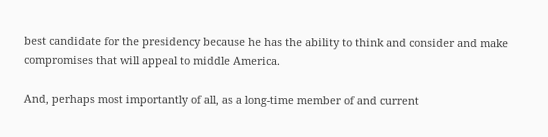best candidate for the presidency because he has the ability to think and consider and make compromises that will appeal to middle America.

And, perhaps most importantly of all, as a long-time member of and current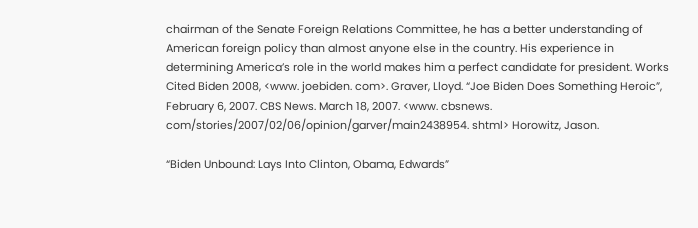chairman of the Senate Foreign Relations Committee, he has a better understanding of American foreign policy than almost anyone else in the country. His experience in determining America’s role in the world makes him a perfect candidate for president. Works Cited Biden 2008, <www. joebiden. com>. Graver, Lloyd. “Joe Biden Does Something Heroic”, February 6, 2007. CBS News. March 18, 2007. <www. cbsnews. com/stories/2007/02/06/opinion/garver/main2438954. shtml> Horowitz, Jason.

“Biden Unbound: Lays Into Clinton, Obama, Edwards”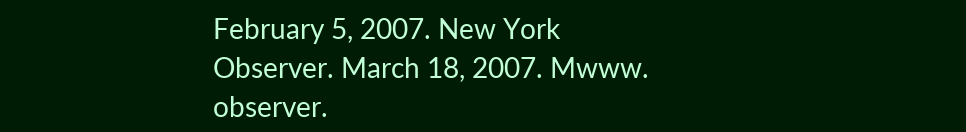February 5, 2007. New York Observer. March 18, 2007. Mwww. observer.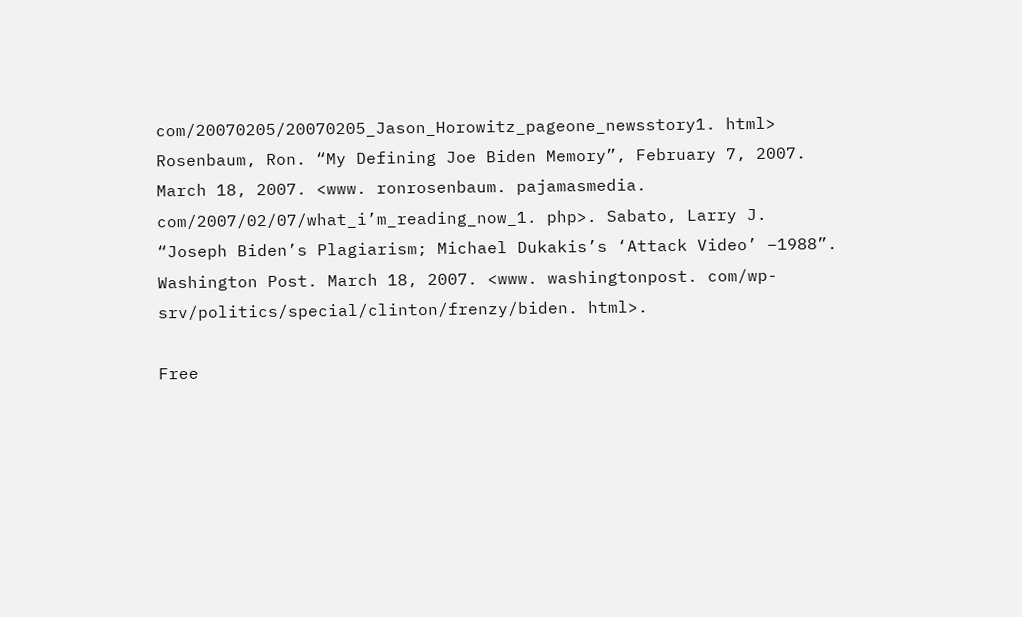com/20070205/20070205_Jason_Horowitz_pageone_newsstory1. html> Rosenbaum, Ron. “My Defining Joe Biden Memory”, February 7, 2007. March 18, 2007. <www. ronrosenbaum. pajamasmedia. com/2007/02/07/what_i’m_reading_now_1. php>. Sabato, Larry J. “Joseph Biden’s Plagiarism; Michael Dukakis’s ‘Attack Video’ –1988”. Washington Post. March 18, 2007. <www. washingtonpost. com/wp-srv/politics/special/clinton/frenzy/biden. html>.

Free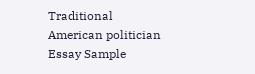Traditional American politician Essay Sample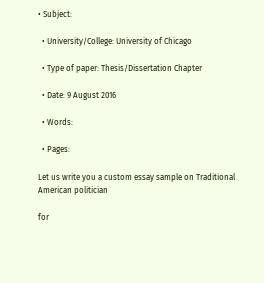• Subject:

  • University/College: University of Chicago

  • Type of paper: Thesis/Dissertation Chapter

  • Date: 9 August 2016

  • Words:

  • Pages:

Let us write you a custom essay sample on Traditional American politician

for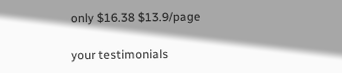only $16.38 $13.9/page

your testimonials